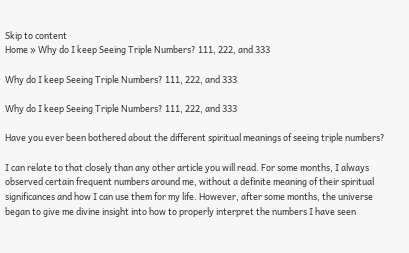Skip to content
Home » Why do I keep Seeing Triple Numbers? 111, 222, and 333

Why do I keep Seeing Triple Numbers? 111, 222, and 333

Why do I keep Seeing Triple Numbers? 111, 222, and 333

Have you ever been bothered about the different spiritual meanings of seeing triple numbers?

I can relate to that closely than any other article you will read. For some months, I always observed certain frequent numbers around me, without a definite meaning of their spiritual significances and how I can use them for my life. However, after some months, the universe began to give me divine insight into how to properly interpret the numbers I have seen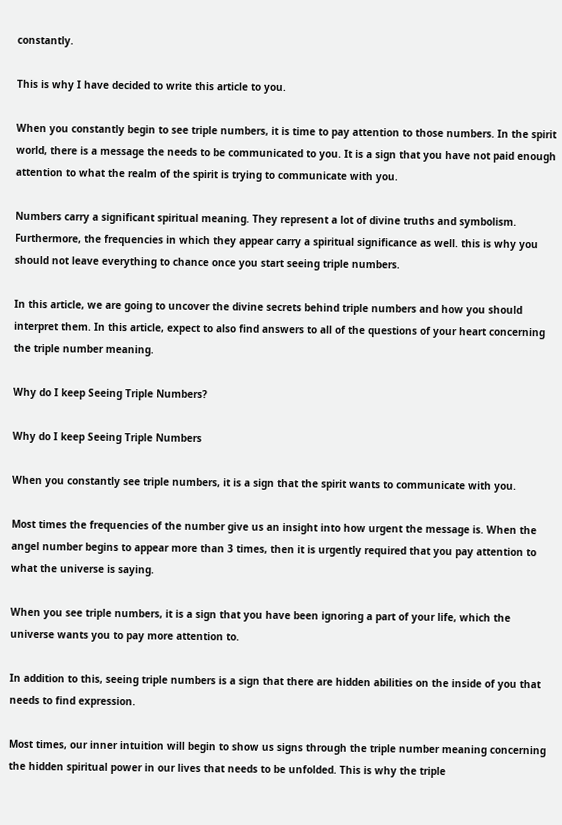constantly.

This is why I have decided to write this article to you.

When you constantly begin to see triple numbers, it is time to pay attention to those numbers. In the spirit world, there is a message the needs to be communicated to you. It is a sign that you have not paid enough attention to what the realm of the spirit is trying to communicate with you.

Numbers carry a significant spiritual meaning. They represent a lot of divine truths and symbolism. Furthermore, the frequencies in which they appear carry a spiritual significance as well. this is why you should not leave everything to chance once you start seeing triple numbers.

In this article, we are going to uncover the divine secrets behind triple numbers and how you should interpret them. In this article, expect to also find answers to all of the questions of your heart concerning the triple number meaning.

Why do I keep Seeing Triple Numbers?

Why do I keep Seeing Triple Numbers

When you constantly see triple numbers, it is a sign that the spirit wants to communicate with you.

Most times the frequencies of the number give us an insight into how urgent the message is. When the angel number begins to appear more than 3 times, then it is urgently required that you pay attention to what the universe is saying.

When you see triple numbers, it is a sign that you have been ignoring a part of your life, which the universe wants you to pay more attention to.

In addition to this, seeing triple numbers is a sign that there are hidden abilities on the inside of you that needs to find expression.

Most times, our inner intuition will begin to show us signs through the triple number meaning concerning the hidden spiritual power in our lives that needs to be unfolded. This is why the triple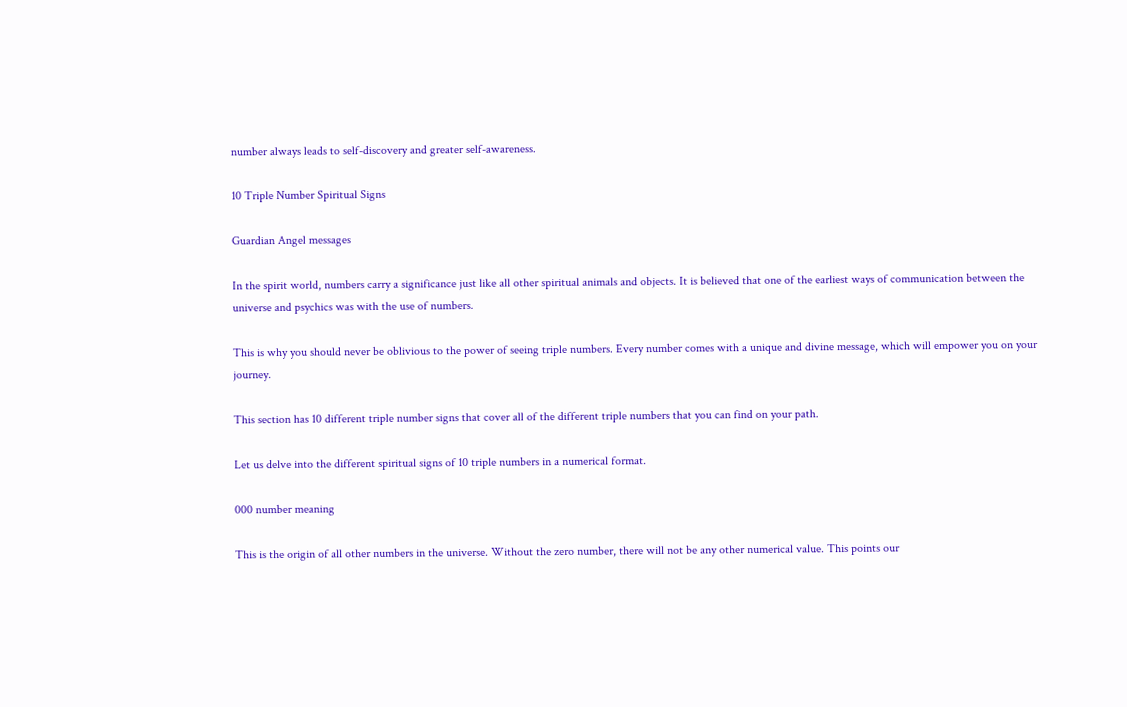number always leads to self-discovery and greater self-awareness.

10 Triple Number Spiritual Signs

Guardian Angel messages

In the spirit world, numbers carry a significance just like all other spiritual animals and objects. It is believed that one of the earliest ways of communication between the universe and psychics was with the use of numbers.

This is why you should never be oblivious to the power of seeing triple numbers. Every number comes with a unique and divine message, which will empower you on your journey.

This section has 10 different triple number signs that cover all of the different triple numbers that you can find on your path.

Let us delve into the different spiritual signs of 10 triple numbers in a numerical format.

000 number meaning

This is the origin of all other numbers in the universe. Without the zero number, there will not be any other numerical value. This points our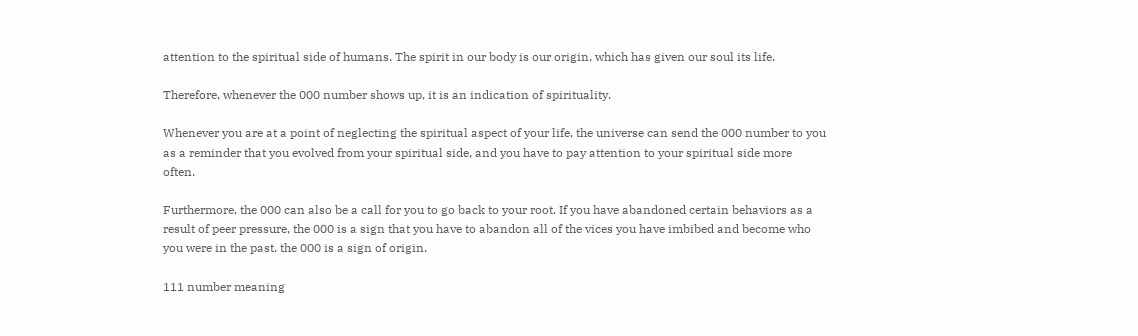attention to the spiritual side of humans. The spirit in our body is our origin, which has given our soul its life.

Therefore, whenever the 000 number shows up, it is an indication of spirituality.

Whenever you are at a point of neglecting the spiritual aspect of your life, the universe can send the 000 number to you as a reminder that you evolved from your spiritual side, and you have to pay attention to your spiritual side more often.

Furthermore, the 000 can also be a call for you to go back to your root. If you have abandoned certain behaviors as a result of peer pressure, the 000 is a sign that you have to abandon all of the vices you have imbibed and become who you were in the past. the 000 is a sign of origin.

111 number meaning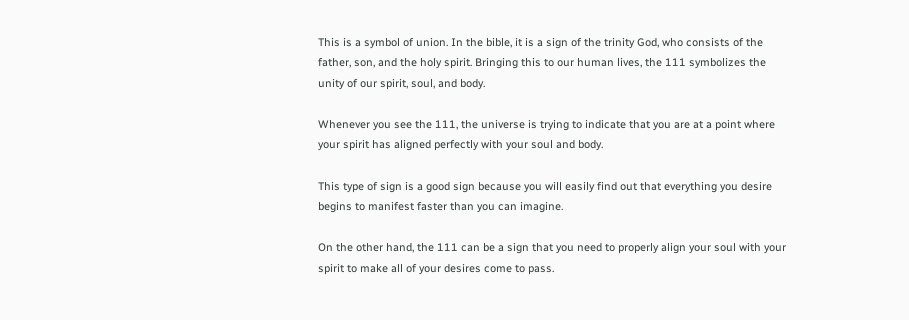This is a symbol of union. In the bible, it is a sign of the trinity God, who consists of the father, son, and the holy spirit. Bringing this to our human lives, the 111 symbolizes the unity of our spirit, soul, and body.

Whenever you see the 111, the universe is trying to indicate that you are at a point where your spirit has aligned perfectly with your soul and body.

This type of sign is a good sign because you will easily find out that everything you desire begins to manifest faster than you can imagine.

On the other hand, the 111 can be a sign that you need to properly align your soul with your spirit to make all of your desires come to pass.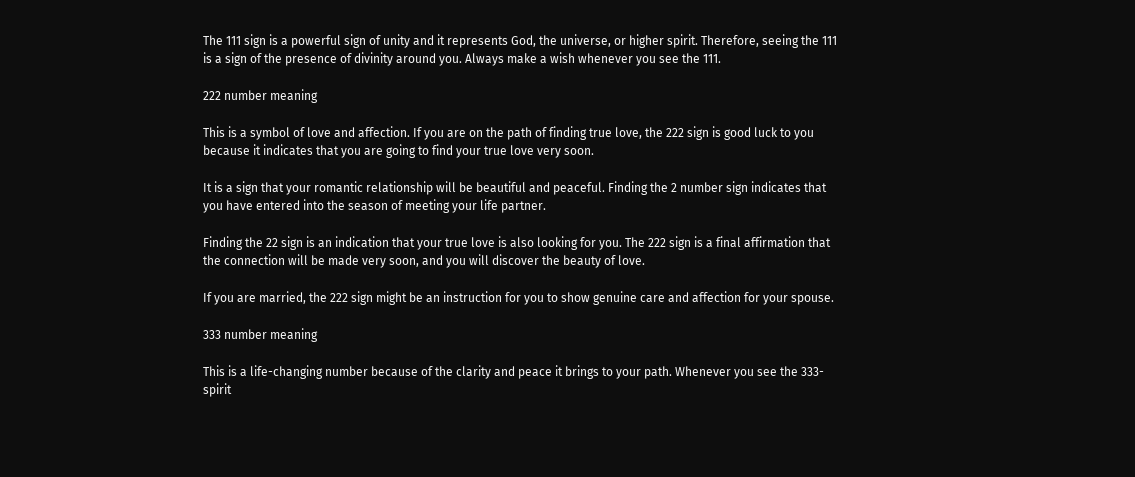The 111 sign is a powerful sign of unity and it represents God, the universe, or higher spirit. Therefore, seeing the 111 is a sign of the presence of divinity around you. Always make a wish whenever you see the 111.

222 number meaning

This is a symbol of love and affection. If you are on the path of finding true love, the 222 sign is good luck to you because it indicates that you are going to find your true love very soon.

It is a sign that your romantic relationship will be beautiful and peaceful. Finding the 2 number sign indicates that you have entered into the season of meeting your life partner.

Finding the 22 sign is an indication that your true love is also looking for you. The 222 sign is a final affirmation that the connection will be made very soon, and you will discover the beauty of love.

If you are married, the 222 sign might be an instruction for you to show genuine care and affection for your spouse.

333 number meaning

This is a life-changing number because of the clarity and peace it brings to your path. Whenever you see the 333-spirit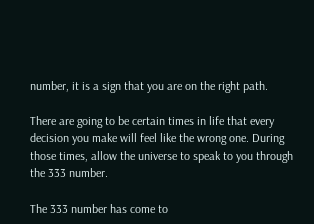number, it is a sign that you are on the right path.

There are going to be certain times in life that every decision you make will feel like the wrong one. During those times, allow the universe to speak to you through the 333 number.

The 333 number has come to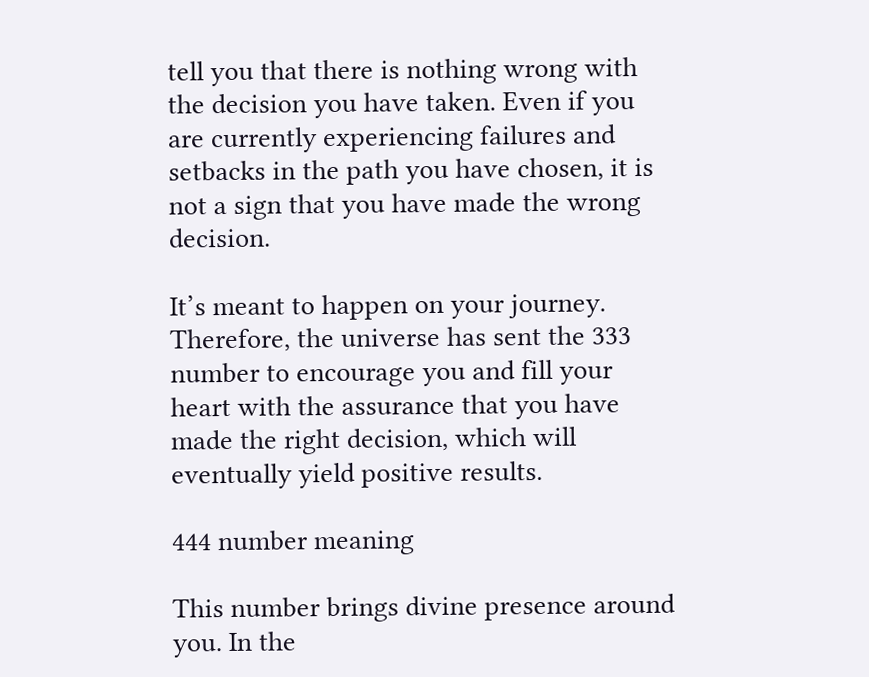tell you that there is nothing wrong with the decision you have taken. Even if you are currently experiencing failures and setbacks in the path you have chosen, it is not a sign that you have made the wrong decision.

It’s meant to happen on your journey. Therefore, the universe has sent the 333 number to encourage you and fill your heart with the assurance that you have made the right decision, which will eventually yield positive results.

444 number meaning

This number brings divine presence around you. In the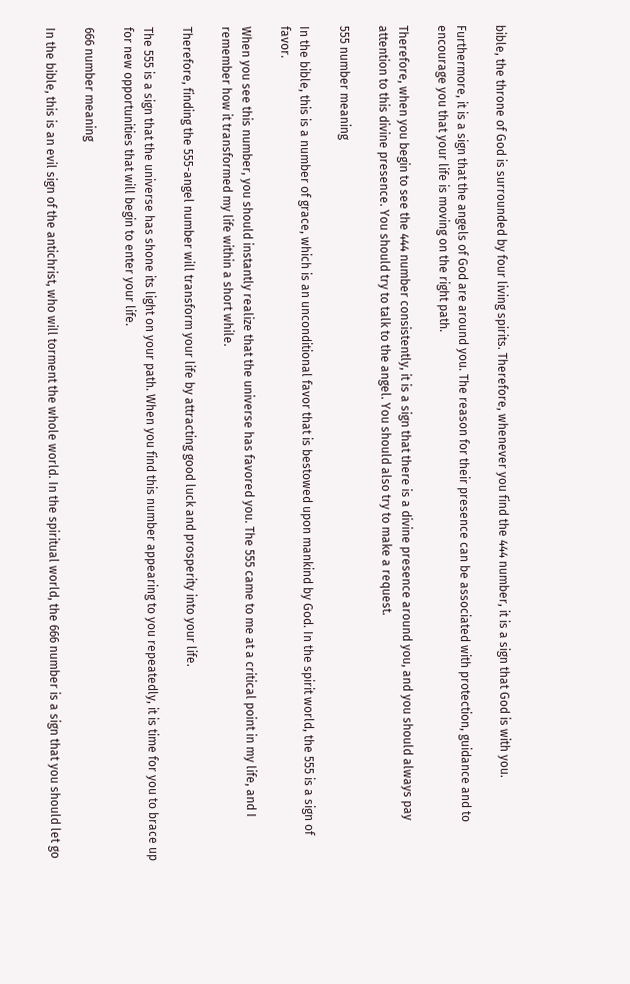bible, the throne of God is surrounded by four living spirits. Therefore, whenever you find the 444 number, it is a sign that God is with you.

Furthermore, it is a sign that the angels of God are around you. The reason for their presence can be associated with protection, guidance and to encourage you that your life is moving on the right path.

Therefore, when you begin to see the 444 number consistently, it is a sign that there is a divine presence around you, and you should always pay attention to this divine presence. You should try to talk to the angel. You should also try to make a request.

555 number meaning

In the bible, this is a number of grace, which is an unconditional favor that is bestowed upon mankind by God. In the spirit world, the 555 is a sign of favor.

When you see this number, you should instantly realize that the universe has favored you. The 555 came to me at a critical point in my life, and I remember how it transformed my life within a short while.

Therefore, finding the 555-angel number will transform your life by attracting good luck and prosperity into your life.

The 555 is a sign that the universe has shone its light on your path. When you find this number appearing to you repeatedly, it is time for you to brace up for new opportunities that will begin to enter your life.

666 number meaning

In the bible, this is an evil sign of the antichrist, who will torment the whole world. In the spiritual world, the 666 number is a sign that you should let go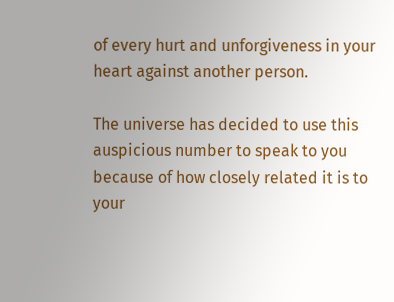of every hurt and unforgiveness in your heart against another person.

The universe has decided to use this auspicious number to speak to you because of how closely related it is to your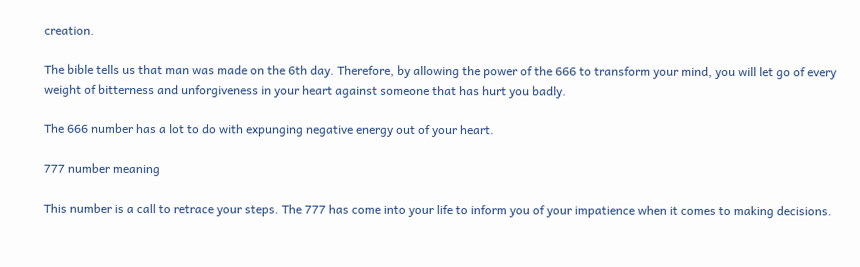creation.

The bible tells us that man was made on the 6th day. Therefore, by allowing the power of the 666 to transform your mind, you will let go of every weight of bitterness and unforgiveness in your heart against someone that has hurt you badly.

The 666 number has a lot to do with expunging negative energy out of your heart.

777 number meaning

This number is a call to retrace your steps. The 777 has come into your life to inform you of your impatience when it comes to making decisions.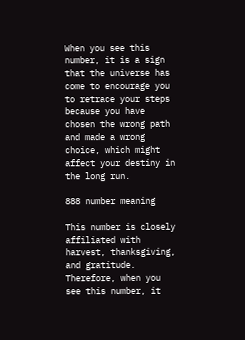When you see this number, it is a sign that the universe has come to encourage you to retrace your steps because you have chosen the wrong path and made a wrong choice, which might affect your destiny in the long run.

888 number meaning

This number is closely affiliated with harvest, thanksgiving, and gratitude. Therefore, when you see this number, it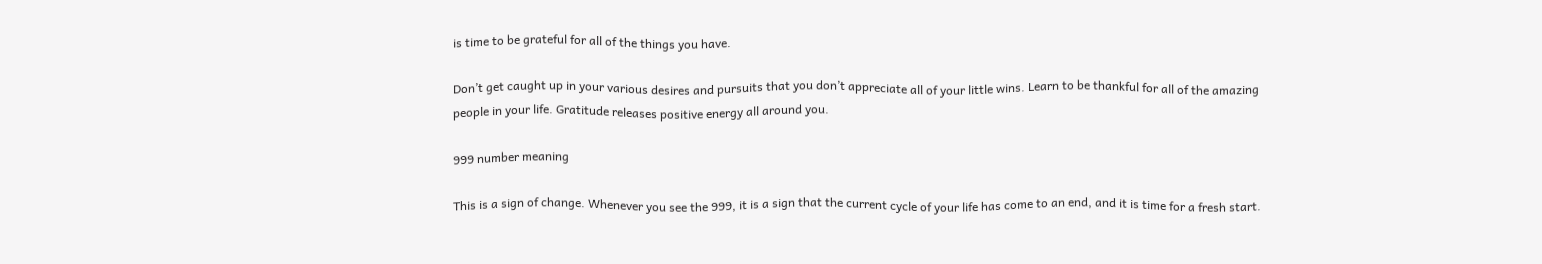is time to be grateful for all of the things you have.

Don’t get caught up in your various desires and pursuits that you don’t appreciate all of your little wins. Learn to be thankful for all of the amazing people in your life. Gratitude releases positive energy all around you.

999 number meaning

This is a sign of change. Whenever you see the 999, it is a sign that the current cycle of your life has come to an end, and it is time for a fresh start.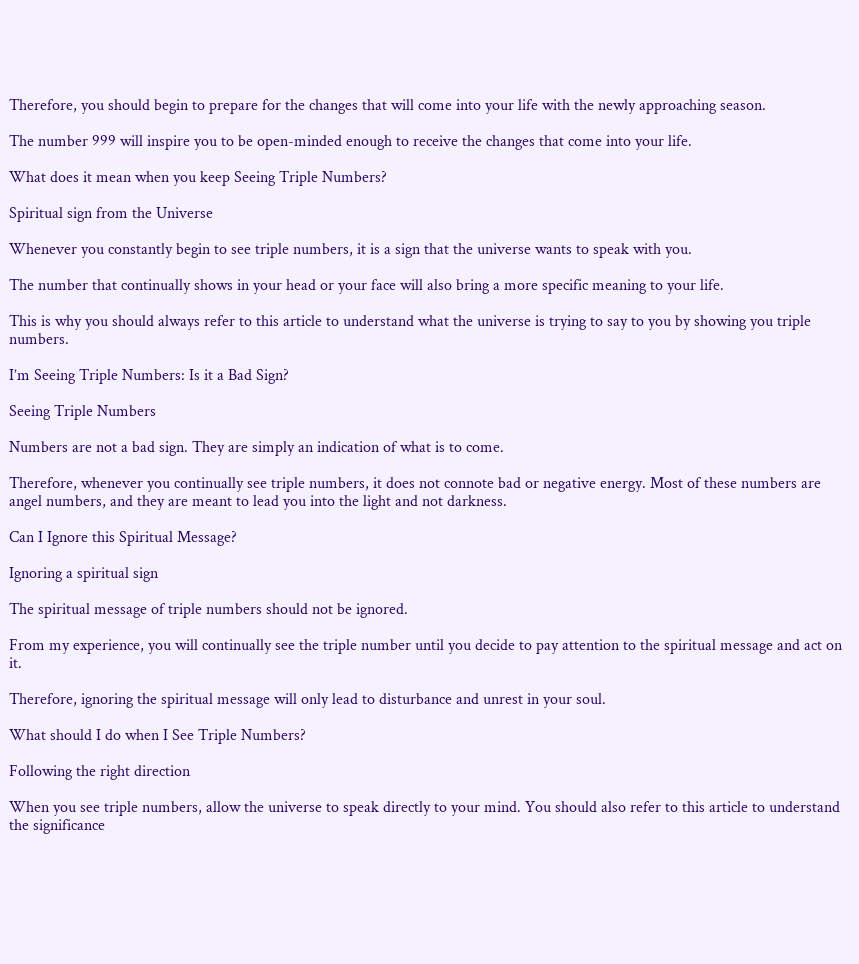Therefore, you should begin to prepare for the changes that will come into your life with the newly approaching season.

The number 999 will inspire you to be open-minded enough to receive the changes that come into your life.

What does it mean when you keep Seeing Triple Numbers?

Spiritual sign from the Universe

Whenever you constantly begin to see triple numbers, it is a sign that the universe wants to speak with you.

The number that continually shows in your head or your face will also bring a more specific meaning to your life.

This is why you should always refer to this article to understand what the universe is trying to say to you by showing you triple numbers.

I’m Seeing Triple Numbers: Is it a Bad Sign?

Seeing Triple Numbers

Numbers are not a bad sign. They are simply an indication of what is to come.

Therefore, whenever you continually see triple numbers, it does not connote bad or negative energy. Most of these numbers are angel numbers, and they are meant to lead you into the light and not darkness.

Can I Ignore this Spiritual Message?

Ignoring a spiritual sign

The spiritual message of triple numbers should not be ignored.

From my experience, you will continually see the triple number until you decide to pay attention to the spiritual message and act on it.

Therefore, ignoring the spiritual message will only lead to disturbance and unrest in your soul.

What should I do when I See Triple Numbers?

Following the right direction

When you see triple numbers, allow the universe to speak directly to your mind. You should also refer to this article to understand the significance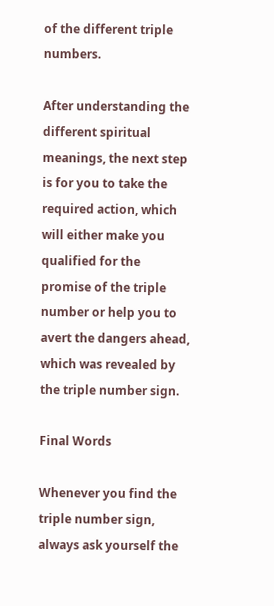of the different triple numbers.

After understanding the different spiritual meanings, the next step is for you to take the required action, which will either make you qualified for the promise of the triple number or help you to avert the dangers ahead, which was revealed by the triple number sign.

Final Words

Whenever you find the triple number sign, always ask yourself the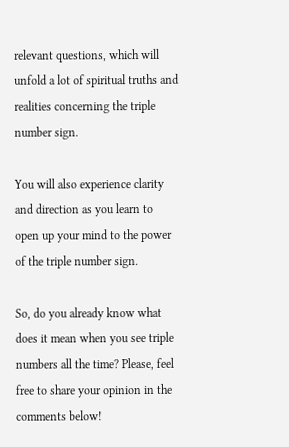relevant questions, which will unfold a lot of spiritual truths and realities concerning the triple number sign.

You will also experience clarity and direction as you learn to open up your mind to the power of the triple number sign.

So, do you already know what does it mean when you see triple numbers all the time? Please, feel free to share your opinion in the comments below!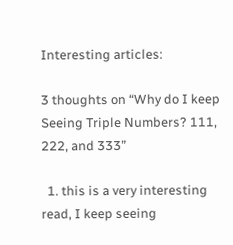Interesting articles:

3 thoughts on “Why do I keep Seeing Triple Numbers? 111, 222, and 333”

  1. this is a very interesting read, I keep seeing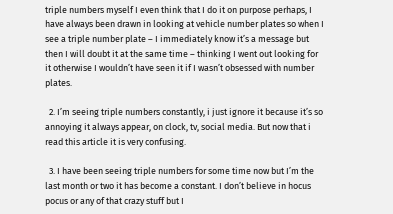triple numbers myself I even think that I do it on purpose perhaps, I have always been drawn in looking at vehicle number plates so when I see a triple number plate – I immediately know it’s a message but then I will doubt it at the same time – thinking I went out looking for it otherwise I wouldn’t have seen it if I wasn’t obsessed with number plates.

  2. I’m seeing triple numbers constantly, i just ignore it because it’s so annoying it always appear, on clock, tv, social media. But now that i read this article it is very confusing.

  3. I have been seeing triple numbers for some time now but I’m the last month or two it has become a constant. I don’t believe in hocus pocus or any of that crazy stuff but I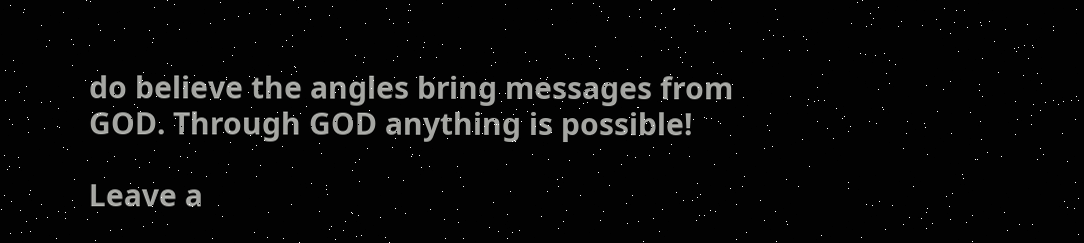do believe the angles bring messages from GOD. Through GOD anything is possible!

Leave a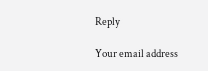Reply

Your email address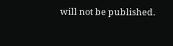will not be published.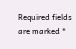Required fields are marked *